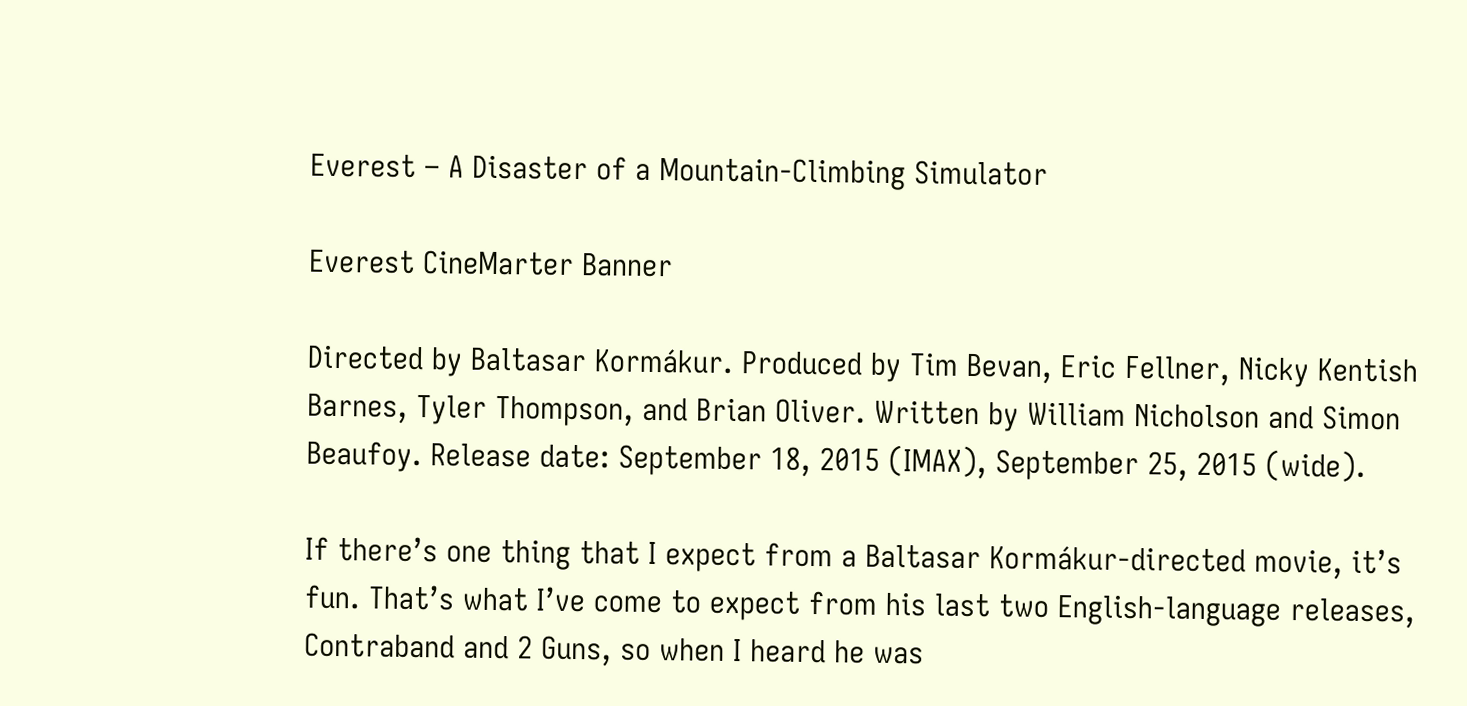Everest – A Disaster of a Mountain-Climbing Simulator

Everest CineMarter Banner

Directed by Baltasar Kormákur. Produced by Tim Bevan, Eric Fellner, Nicky Kentish Barnes, Tyler Thompson, and Brian Oliver. Written by William Nicholson and Simon Beaufoy. Release date: September 18, 2015 (IMAX), September 25, 2015 (wide).

If there’s one thing that I expect from a Baltasar Kormákur-directed movie, it’s fun. That’s what I’ve come to expect from his last two English-language releases, Contraband and 2 Guns, so when I heard he was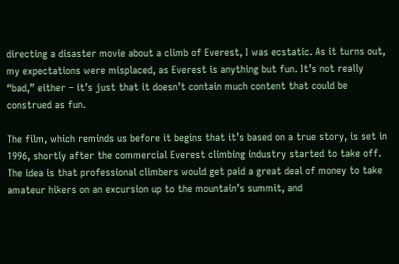directing a disaster movie about a climb of Everest, I was ecstatic. As it turns out, my expectations were misplaced, as Everest is anything but fun. It’s not really “bad,” either – it’s just that it doesn’t contain much content that could be construed as fun.

The film, which reminds us before it begins that it’s based on a true story, is set in 1996, shortly after the commercial Everest climbing industry started to take off. The idea is that professional climbers would get paid a great deal of money to take amateur hikers on an excursion up to the mountain’s summit, and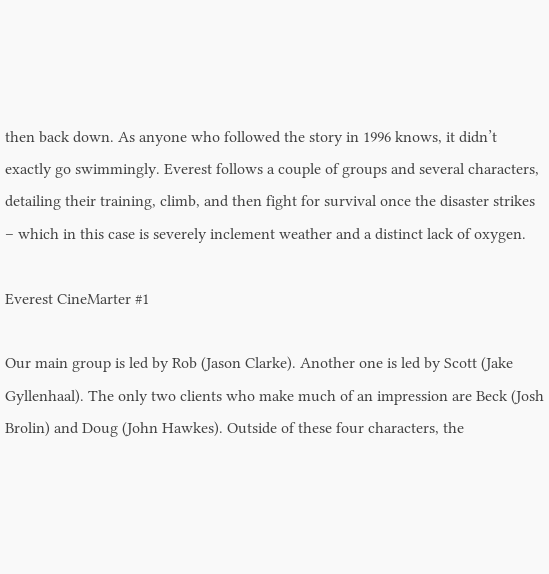then back down. As anyone who followed the story in 1996 knows, it didn’t exactly go swimmingly. Everest follows a couple of groups and several characters, detailing their training, climb, and then fight for survival once the disaster strikes – which in this case is severely inclement weather and a distinct lack of oxygen.

Everest CineMarter #1

Our main group is led by Rob (Jason Clarke). Another one is led by Scott (Jake Gyllenhaal). The only two clients who make much of an impression are Beck (Josh Brolin) and Doug (John Hawkes). Outside of these four characters, the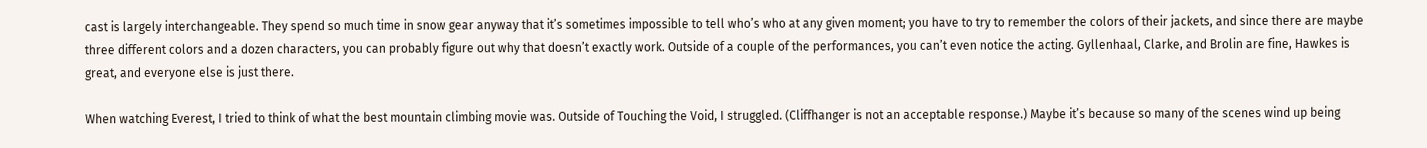cast is largely interchangeable. They spend so much time in snow gear anyway that it’s sometimes impossible to tell who’s who at any given moment; you have to try to remember the colors of their jackets, and since there are maybe three different colors and a dozen characters, you can probably figure out why that doesn’t exactly work. Outside of a couple of the performances, you can’t even notice the acting. Gyllenhaal, Clarke, and Brolin are fine, Hawkes is great, and everyone else is just there.

When watching Everest, I tried to think of what the best mountain climbing movie was. Outside of Touching the Void, I struggled. (Cliffhanger is not an acceptable response.) Maybe it’s because so many of the scenes wind up being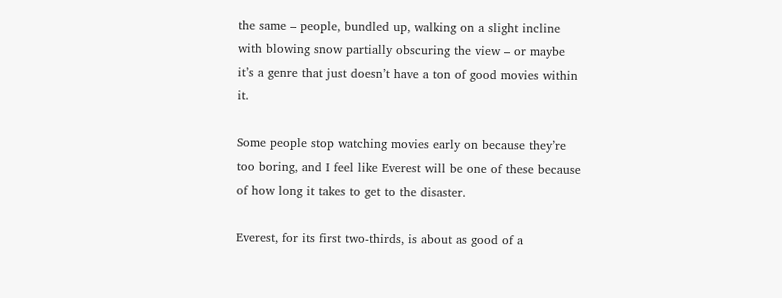the same – people, bundled up, walking on a slight incline with blowing snow partially obscuring the view – or maybe it’s a genre that just doesn’t have a ton of good movies within it.

Some people stop watching movies early on because they’re too boring, and I feel like Everest will be one of these because of how long it takes to get to the disaster.

Everest, for its first two-thirds, is about as good of a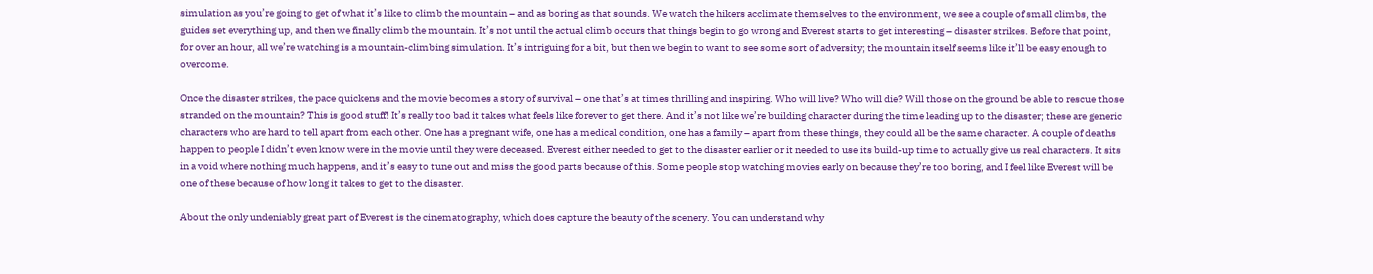simulation as you’re going to get of what it’s like to climb the mountain – and as boring as that sounds. We watch the hikers acclimate themselves to the environment, we see a couple of small climbs, the guides set everything up, and then we finally climb the mountain. It’s not until the actual climb occurs that things begin to go wrong and Everest starts to get interesting – disaster strikes. Before that point, for over an hour, all we’re watching is a mountain-climbing simulation. It’s intriguing for a bit, but then we begin to want to see some sort of adversity; the mountain itself seems like it’ll be easy enough to overcome.

Once the disaster strikes, the pace quickens and the movie becomes a story of survival – one that’s at times thrilling and inspiring. Who will live? Who will die? Will those on the ground be able to rescue those stranded on the mountain? This is good stuff! It’s really too bad it takes what feels like forever to get there. And it’s not like we’re building character during the time leading up to the disaster; these are generic characters who are hard to tell apart from each other. One has a pregnant wife, one has a medical condition, one has a family – apart from these things, they could all be the same character. A couple of deaths happen to people I didn’t even know were in the movie until they were deceased. Everest either needed to get to the disaster earlier or it needed to use its build-up time to actually give us real characters. It sits in a void where nothing much happens, and it’s easy to tune out and miss the good parts because of this. Some people stop watching movies early on because they’re too boring, and I feel like Everest will be one of these because of how long it takes to get to the disaster.

About the only undeniably great part of Everest is the cinematography, which does capture the beauty of the scenery. You can understand why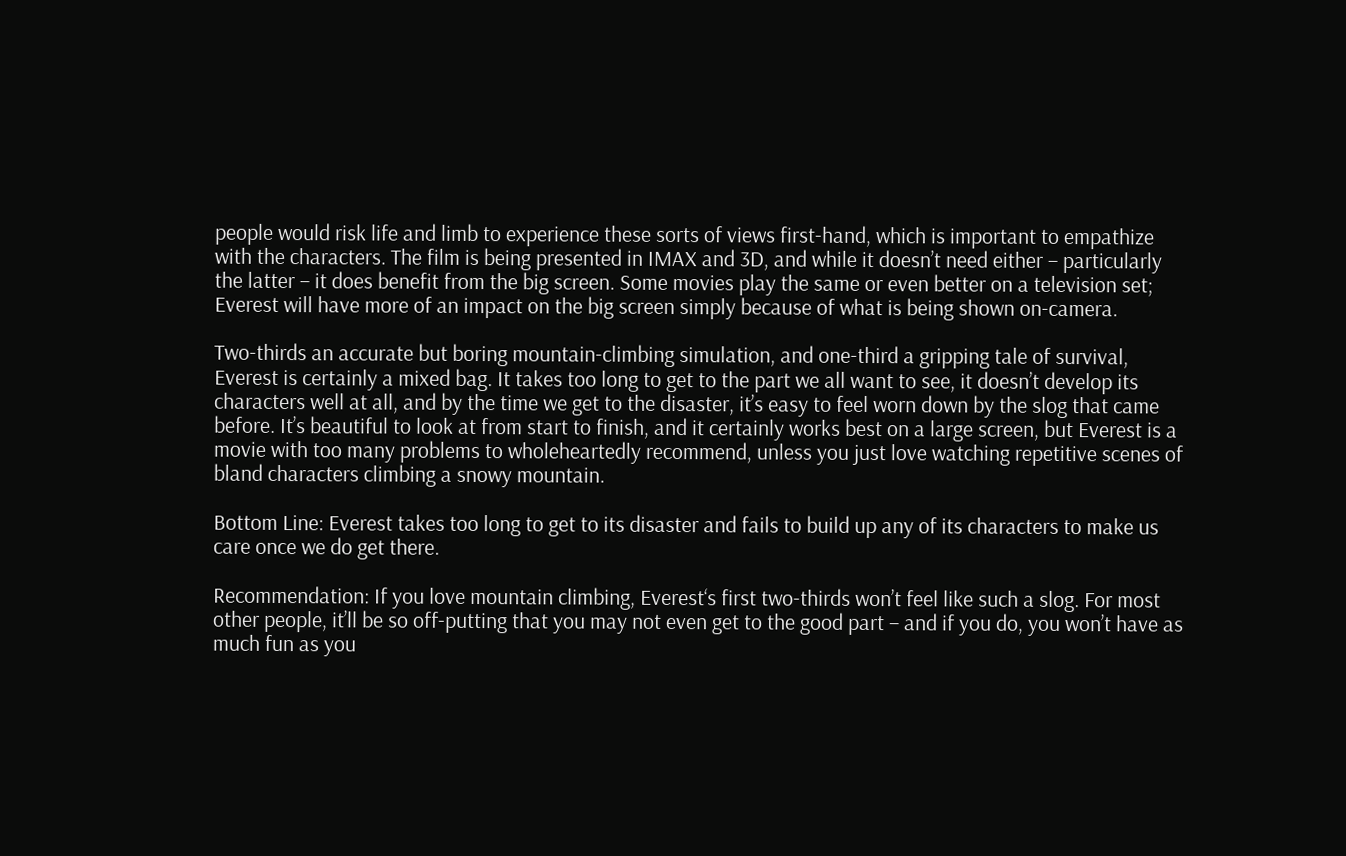people would risk life and limb to experience these sorts of views first-hand, which is important to empathize with the characters. The film is being presented in IMAX and 3D, and while it doesn’t need either – particularly the latter – it does benefit from the big screen. Some movies play the same or even better on a television set; Everest will have more of an impact on the big screen simply because of what is being shown on-camera.

Two-thirds an accurate but boring mountain-climbing simulation, and one-third a gripping tale of survival, Everest is certainly a mixed bag. It takes too long to get to the part we all want to see, it doesn’t develop its characters well at all, and by the time we get to the disaster, it’s easy to feel worn down by the slog that came before. It’s beautiful to look at from start to finish, and it certainly works best on a large screen, but Everest is a movie with too many problems to wholeheartedly recommend, unless you just love watching repetitive scenes of bland characters climbing a snowy mountain.

Bottom Line: Everest takes too long to get to its disaster and fails to build up any of its characters to make us care once we do get there.

Recommendation: If you love mountain climbing, Everest‘s first two-thirds won’t feel like such a slog. For most other people, it’ll be so off-putting that you may not even get to the good part – and if you do, you won’t have as much fun as you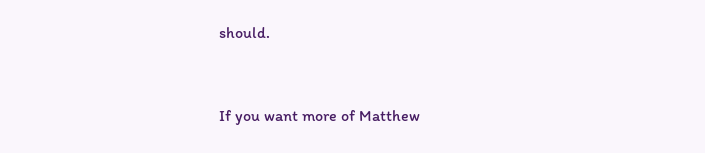should.



If you want more of Matthew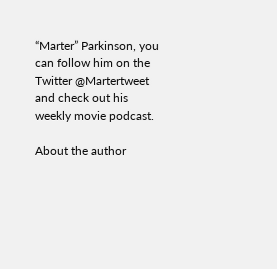“Marter” Parkinson, you can follow him on the Twitter @Martertweet and check out his weekly movie podcast.

About the author